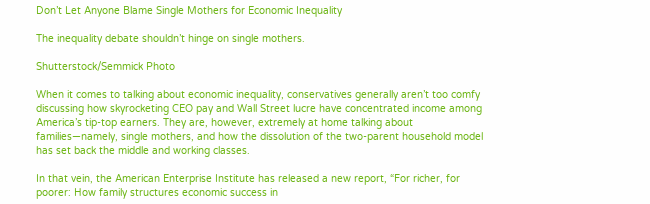Don’t Let Anyone Blame Single Mothers for Economic Inequality

The inequality debate shouldn’t hinge on single mothers.

Shutterstock/Semmick Photo

When it comes to talking about economic inequality, conservatives generally aren’t too comfy discussing how skyrocketing CEO pay and Wall Street lucre have concentrated income among America’s tip-top earners. They are, however, extremely at home talking about families—namely, single mothers, and how the dissolution of the two-parent household model has set back the middle and working classes.

In that vein, the American Enterprise Institute has released a new report, “For richer, for poorer: How family structures economic success in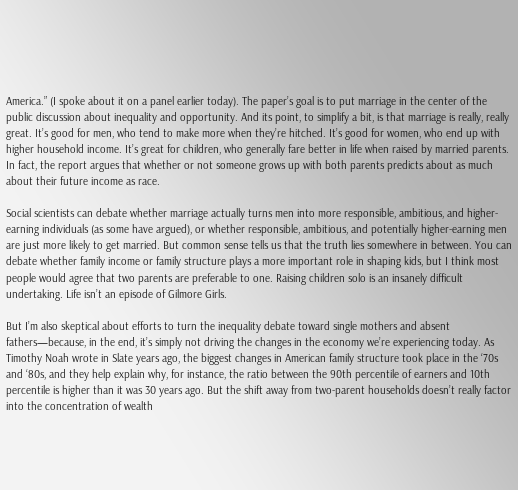America.” (I spoke about it on a panel earlier today). The paper’s goal is to put marriage in the center of the public discussion about inequality and opportunity. And its point, to simplify a bit, is that marriage is really, really great. It’s good for men, who tend to make more when they’re hitched. It’s good for women, who end up with higher household income. It’s great for children, who generally fare better in life when raised by married parents. In fact, the report argues that whether or not someone grows up with both parents predicts about as much about their future income as race.

Social scientists can debate whether marriage actually turns men into more responsible, ambitious, and higher-earning individuals (as some have argued), or whether responsible, ambitious, and potentially higher-earning men are just more likely to get married. But common sense tells us that the truth lies somewhere in between. You can debate whether family income or family structure plays a more important role in shaping kids, but I think most people would agree that two parents are preferable to one. Raising children solo is an insanely difficult undertaking. Life isn’t an episode of Gilmore Girls.

But I’m also skeptical about efforts to turn the inequality debate toward single mothers and absent fathers—because, in the end, it’s simply not driving the changes in the economy we’re experiencing today. As Timothy Noah wrote in Slate years ago, the biggest changes in American family structure took place in the ‘70s and ‘80s, and they help explain why, for instance, the ratio between the 90th percentile of earners and 10th percentile is higher than it was 30 years ago. But the shift away from two-parent households doesn’t really factor into the concentration of wealth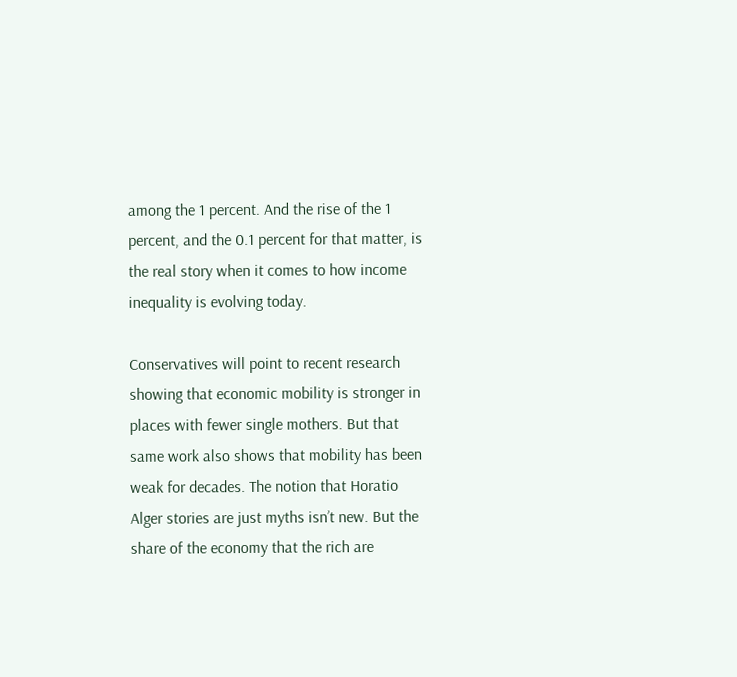among the 1 percent. And the rise of the 1 percent, and the 0.1 percent for that matter, is the real story when it comes to how income inequality is evolving today.

Conservatives will point to recent research showing that economic mobility is stronger in places with fewer single mothers. But that same work also shows that mobility has been weak for decades. The notion that Horatio Alger stories are just myths isn’t new. But the share of the economy that the rich are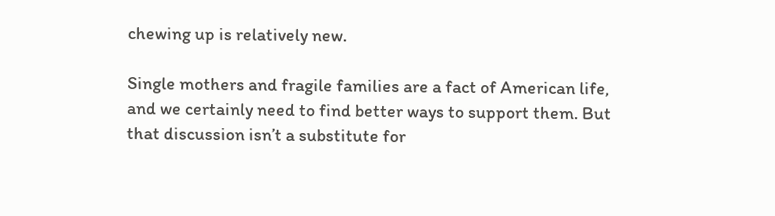chewing up is relatively new.

Single mothers and fragile families are a fact of American life, and we certainly need to find better ways to support them. But that discussion isn’t a substitute for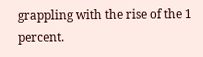grappling with the rise of the 1 percent.